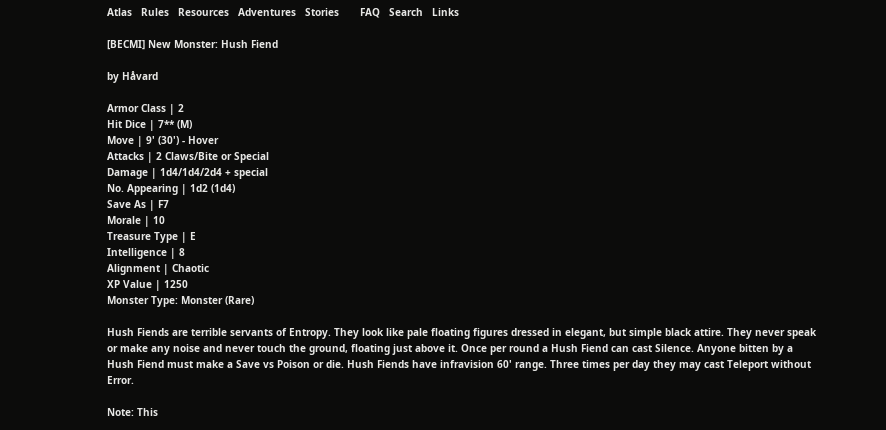Atlas   Rules   Resources   Adventures   Stories       FAQ   Search   Links

[BECMI] New Monster: Hush Fiend

by Håvard

Armor Class | 2
Hit Dice | 7** (M)
Move | 9' (30') - Hover
Attacks | 2 Claws/Bite or Special
Damage | 1d4/1d4/2d4 + special
No. Appearing | 1d2 (1d4)
Save As | F7
Morale | 10
Treasure Type | E
Intelligence | 8
Alignment | Chaotic
XP Value | 1250
Monster Type: Monster (Rare)

Hush Fiends are terrible servants of Entropy. They look like pale floating figures dressed in elegant, but simple black attire. They never speak or make any noise and never touch the ground, floating just above it. Once per round a Hush Fiend can cast Silence. Anyone bitten by a Hush Fiend must make a Save vs Poison or die. Hush Fiends have infravision 60' range. Three times per day they may cast Teleport without Error.

Note: This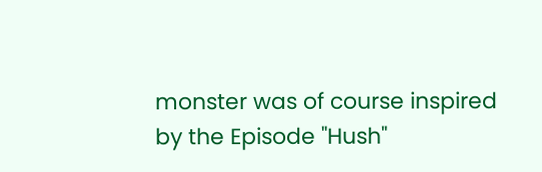monster was of course inspired by the Episode "Hush"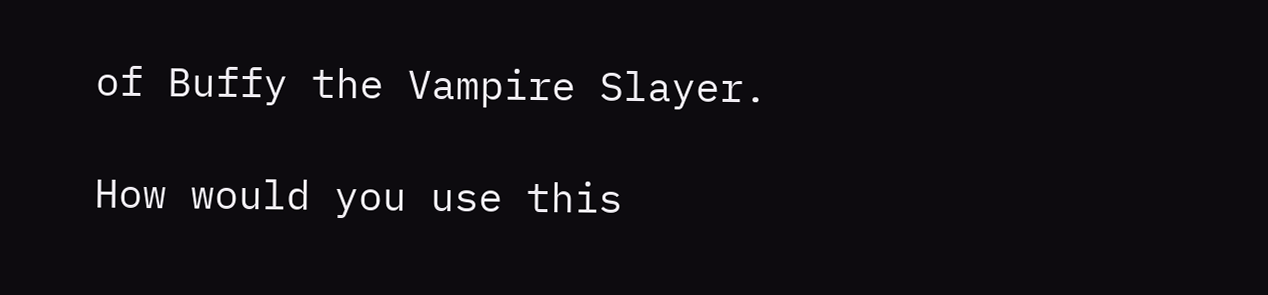of Buffy the Vampire Slayer.

How would you use this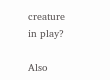creature in play?

Also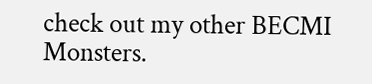check out my other BECMI Monsters.